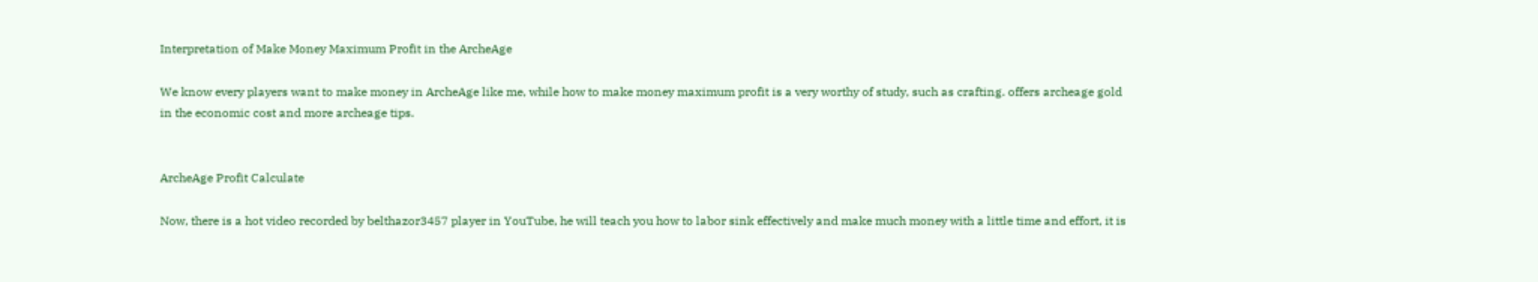Interpretation of Make Money Maximum Profit in the ArcheAge

We know every players want to make money in ArcheAge like me, while how to make money maximum profit is a very worthy of study, such as crafting. offers archeage gold in the economic cost and more archeage tips.


ArcheAge Profit Calculate

Now, there is a hot video recorded by belthazor3457 player in YouTube, he will teach you how to labor sink effectively and make much money with a little time and effort, it is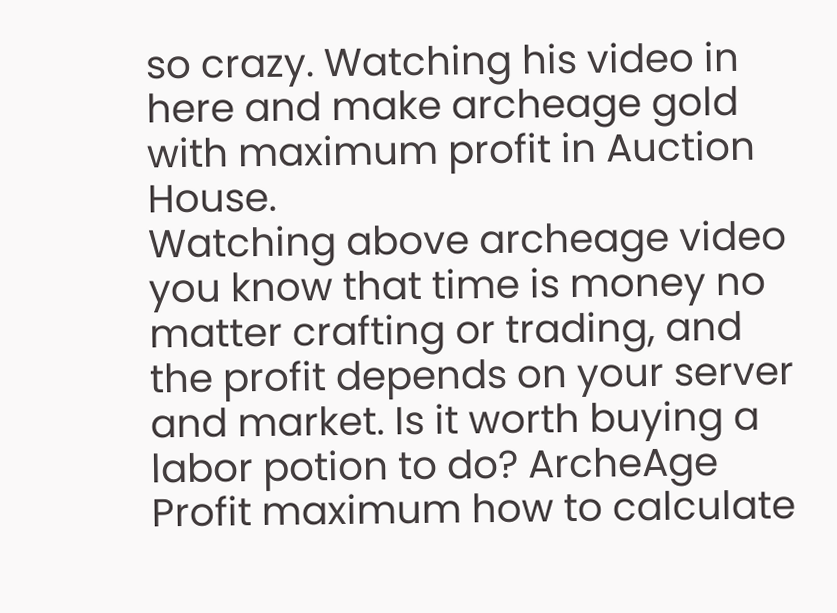so crazy. Watching his video in here and make archeage gold with maximum profit in Auction House.
Watching above archeage video you know that time is money no matter crafting or trading, and the profit depends on your server and market. Is it worth buying a labor potion to do? ArcheAge Profit maximum how to calculate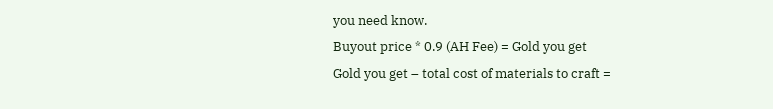you need know.
Buyout price * 0.9 (AH Fee) = Gold you get
Gold you get – total cost of materials to craft =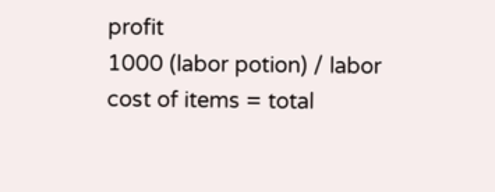profit
1000 (labor potion) / labor cost of items = total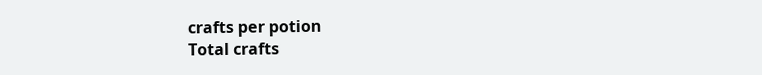crafts per potion
Total crafts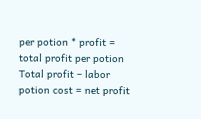per potion * profit = total profit per potion
Total profit – labor potion cost = net profit